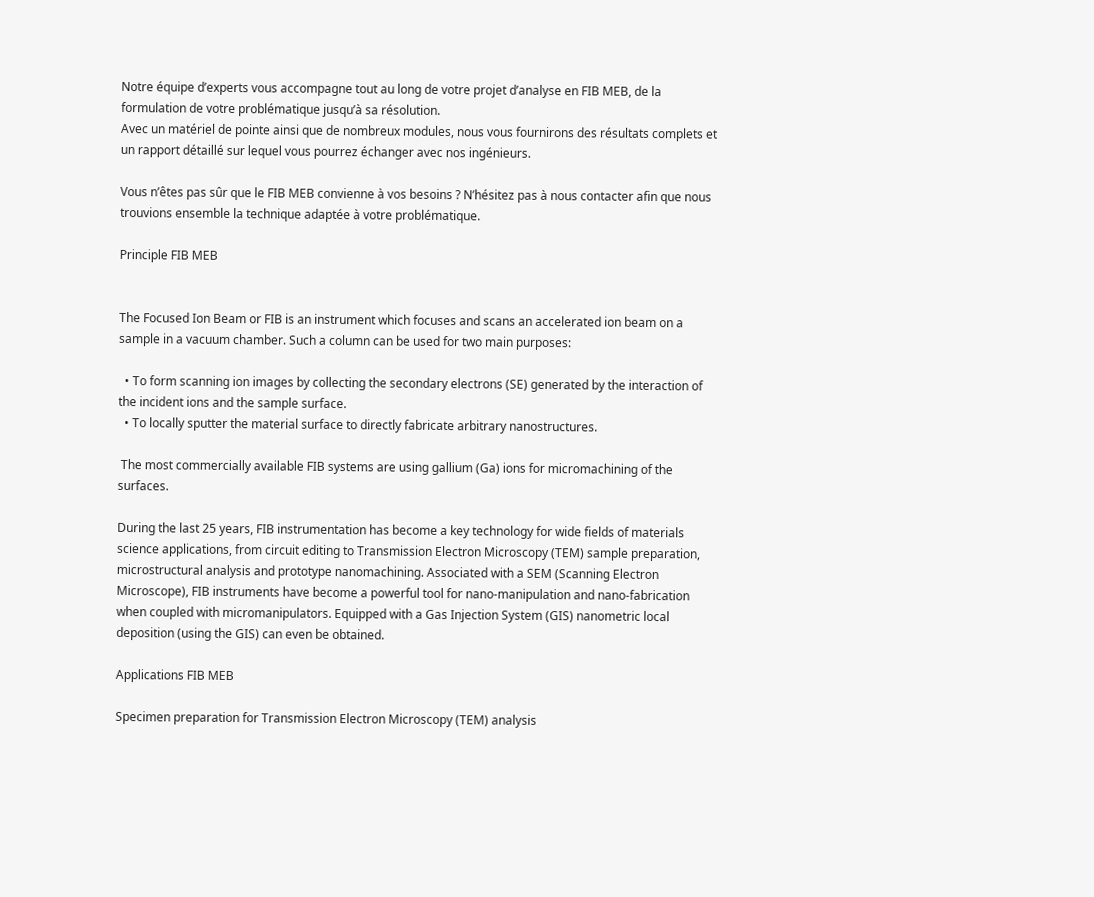Notre équipe d’experts vous accompagne tout au long de votre projet d’analyse en FIB MEB, de la formulation de votre problématique jusqu’à sa résolution.
Avec un matériel de pointe ainsi que de nombreux modules, nous vous fournirons des résultats complets et un rapport détaillé sur lequel vous pourrez échanger avec nos ingénieurs.

Vous n’êtes pas sûr que le FIB MEB convienne à vos besoins ? N’hésitez pas à nous contacter afin que nous trouvions ensemble la technique adaptée à votre problématique.

Principle FIB MEB


The Focused Ion Beam or FIB is an instrument which focuses and scans an accelerated ion beam on a sample in a vacuum chamber. Such a column can be used for two main purposes:

  • To form scanning ion images by collecting the secondary electrons (SE) generated by the interaction of the incident ions and the sample surface.
  • To locally sputter the material surface to directly fabricate arbitrary nanostructures.

 The most commercially available FIB systems are using gallium (Ga) ions for micromachining of the surfaces.

During the last 25 years, FIB instrumentation has become a key technology for wide fields of materials science applications, from circuit editing to Transmission Electron Microscopy (TEM) sample preparation, microstructural analysis and prototype nanomachining. Associated with a SEM (Scanning Electron Microscope), FIB instruments have become a powerful tool for nano-manipulation and nano-fabrication when coupled with micromanipulators. Equipped with a Gas Injection System (GIS) nanometric local deposition (using the GIS) can even be obtained.

Applications FIB MEB

Specimen preparation for Transmission Electron Microscopy (TEM) analysis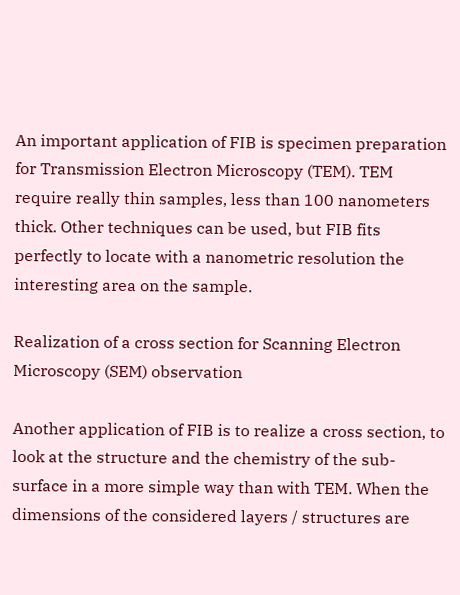An important application of FIB is specimen preparation for Transmission Electron Microscopy (TEM). TEM require really thin samples, less than 100 nanometers thick. Other techniques can be used, but FIB fits perfectly to locate with a nanometric resolution the interesting area on the sample.

Realization of a cross section for Scanning Electron Microscopy (SEM) observation

Another application of FIB is to realize a cross section, to look at the structure and the chemistry of the sub-surface in a more simple way than with TEM. When the dimensions of the considered layers / structures are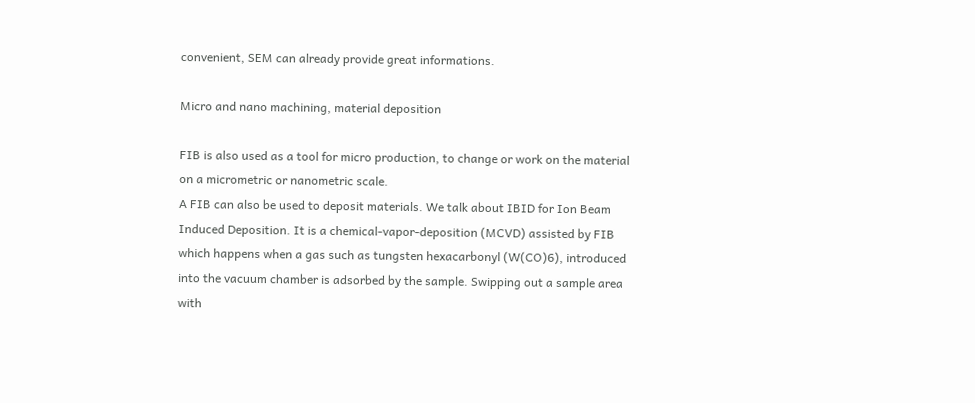convenient, SEM can already provide great informations.

Micro and nano machining, material deposition

FIB is also used as a tool for micro production, to change or work on the material on a micrometric or nanometric scale.
A FIB can also be used to deposit materials. We talk about IBID for Ion Beam Induced Deposition. It is a chemical-vapor-deposition (MCVD) assisted by FIB which happens when a gas such as tungsten hexacarbonyl (W(CO)6), introduced into the vacuum chamber is adsorbed by the sample. Swipping out a sample area with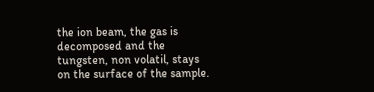the ion beam, the gas is decomposed and the tungsten, non volatil, stays on the surface of the sample.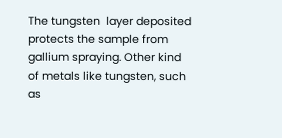The tungsten  layer deposited protects the sample from gallium spraying. Other kind of metals like tungsten, such as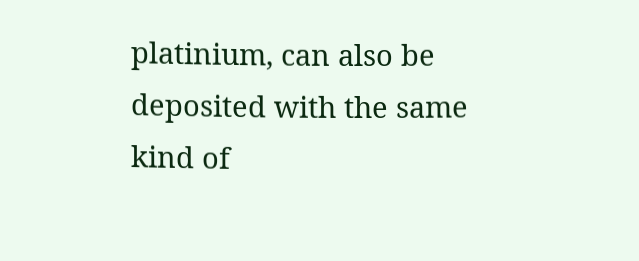platinium, can also be deposited with the same kind of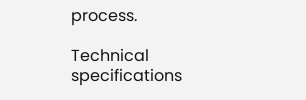process.

Technical specifications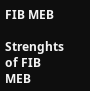FIB MEB

Strenghts of FIB MEB